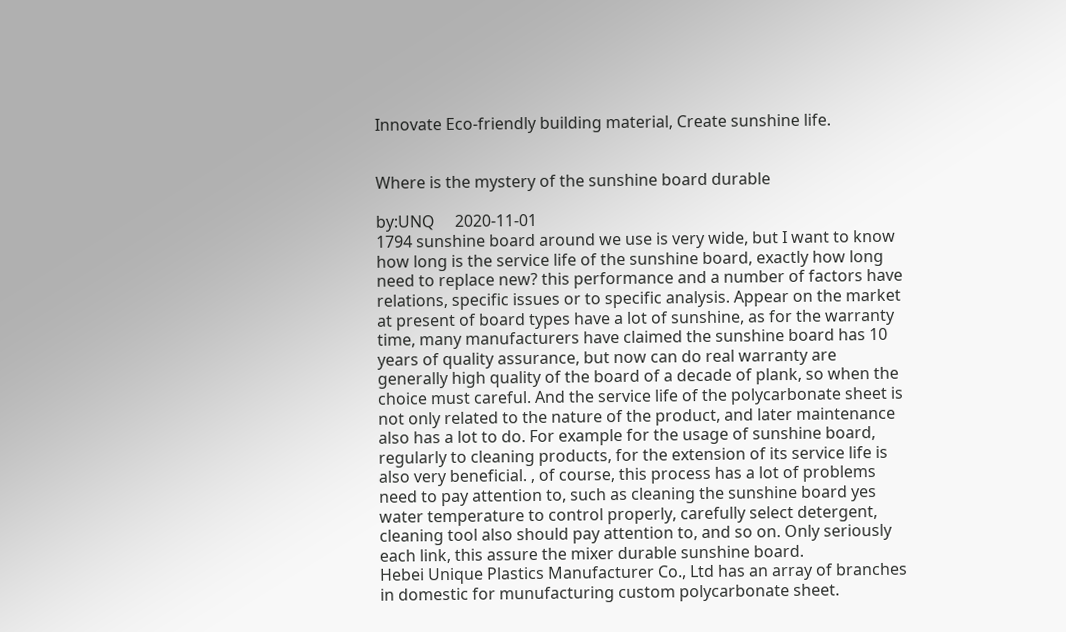Innovate Eco-friendly building material, Create sunshine life.


Where is the mystery of the sunshine board durable

by:UNQ     2020-11-01
1794 sunshine board around we use is very wide, but I want to know how long is the service life of the sunshine board, exactly how long need to replace new? this performance and a number of factors have relations, specific issues or to specific analysis. Appear on the market at present of board types have a lot of sunshine, as for the warranty time, many manufacturers have claimed the sunshine board has 10 years of quality assurance, but now can do real warranty are generally high quality of the board of a decade of plank, so when the choice must careful. And the service life of the polycarbonate sheet is not only related to the nature of the product, and later maintenance also has a lot to do. For example for the usage of sunshine board, regularly to cleaning products, for the extension of its service life is also very beneficial. , of course, this process has a lot of problems need to pay attention to, such as cleaning the sunshine board yes water temperature to control properly, carefully select detergent, cleaning tool also should pay attention to, and so on. Only seriously each link, this assure the mixer durable sunshine board.
Hebei Unique Plastics Manufacturer Co., Ltd has an array of branches in domestic for munufacturing custom polycarbonate sheet.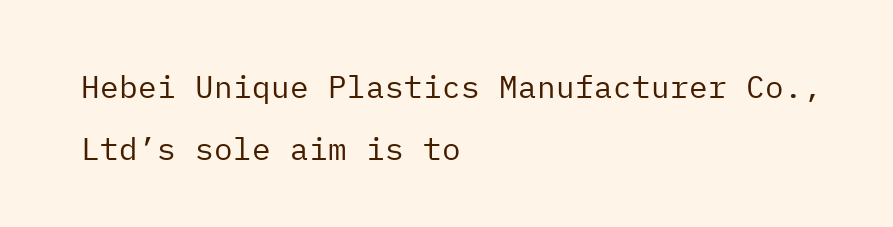Hebei Unique Plastics Manufacturer Co., Ltd’s sole aim is to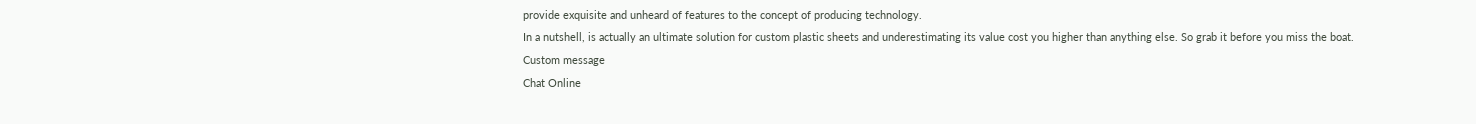provide exquisite and unheard of features to the concept of producing technology.
In a nutshell, is actually an ultimate solution for custom plastic sheets and underestimating its value cost you higher than anything else. So grab it before you miss the boat.
Custom message
Chat Online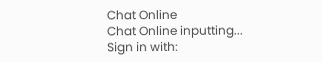Chat Online
Chat Online inputting...
Sign in with: